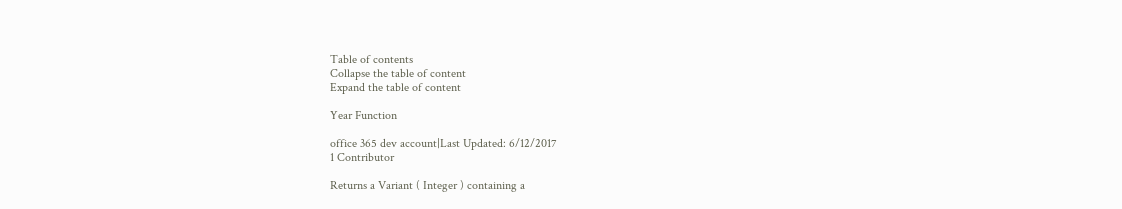Table of contents
Collapse the table of content
Expand the table of content

Year Function

office 365 dev account|Last Updated: 6/12/2017
1 Contributor

Returns a Variant ( Integer ) containing a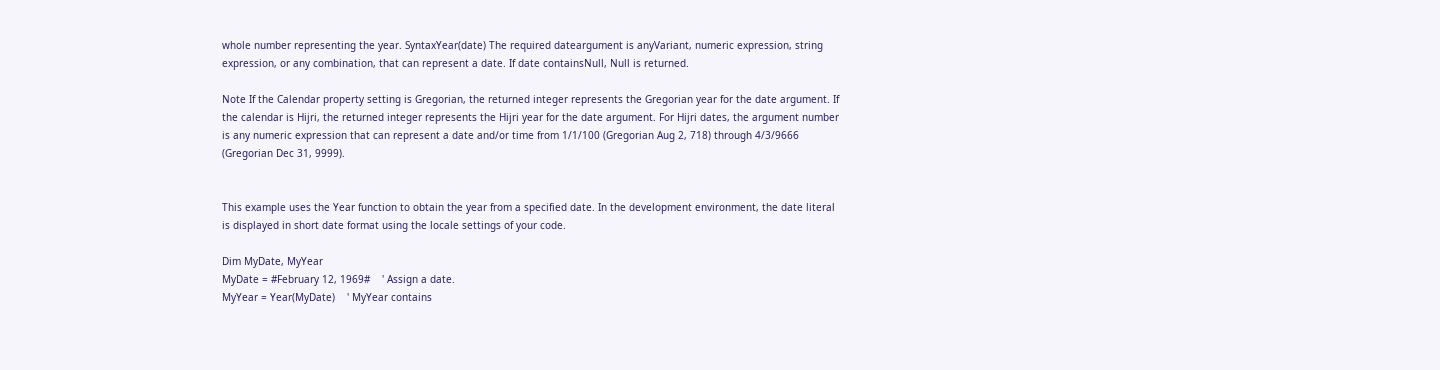whole number representing the year. SyntaxYear(date) The required dateargument is anyVariant, numeric expression, string expression, or any combination, that can represent a date. If date containsNull, Null is returned.

Note If the Calendar property setting is Gregorian, the returned integer represents the Gregorian year for the date argument. If the calendar is Hijri, the returned integer represents the Hijri year for the date argument. For Hijri dates, the argument number is any numeric expression that can represent a date and/or time from 1/1/100 (Gregorian Aug 2, 718) through 4/3/9666 (Gregorian Dec 31, 9999).


This example uses the Year function to obtain the year from a specified date. In the development environment, the date literal is displayed in short date format using the locale settings of your code.

Dim MyDate, MyYear
MyDate = #February 12, 1969#    ' Assign a date.
MyYear = Year(MyDate)    ' MyYear contains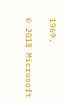1969.

© 2018 Microsoft